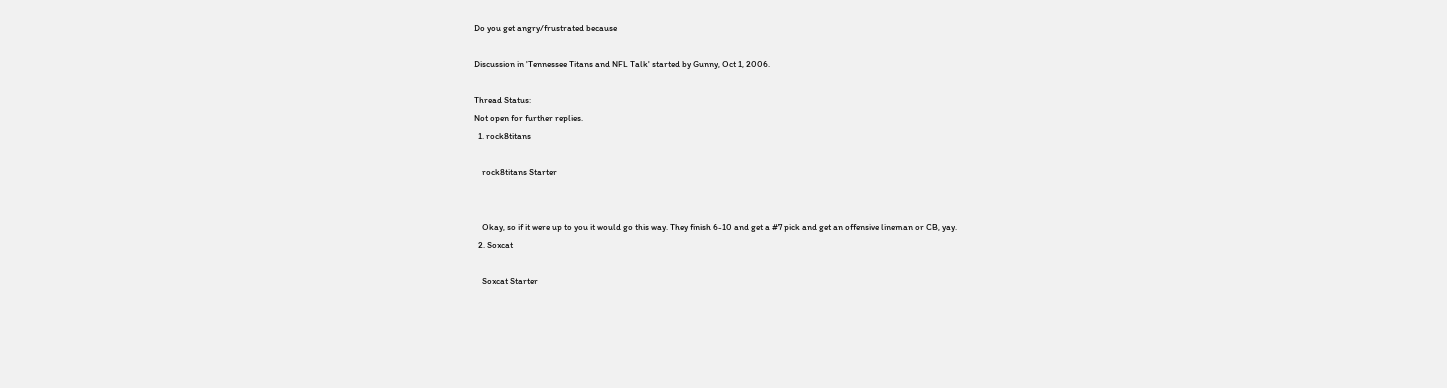Do you get angry/frustrated because

Discussion in 'Tennessee Titans and NFL Talk' started by Gunny, Oct 1, 2006.

Thread Status:
Not open for further replies.
  1. rock8titans

    rock8titans Starter


    Okay, so if it were up to you it would go this way. They finish 6-10 and get a #7 pick and get an offensive lineman or CB, yay.
  2. Soxcat

    Soxcat Starter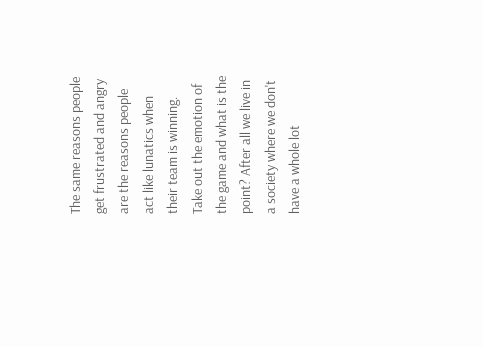The same reasons people get frustrated and angry are the reasons people act like lunatics when their team is winning. Take out the emotion of the game and what is the point? After all we live in a society where we don't have a whole lot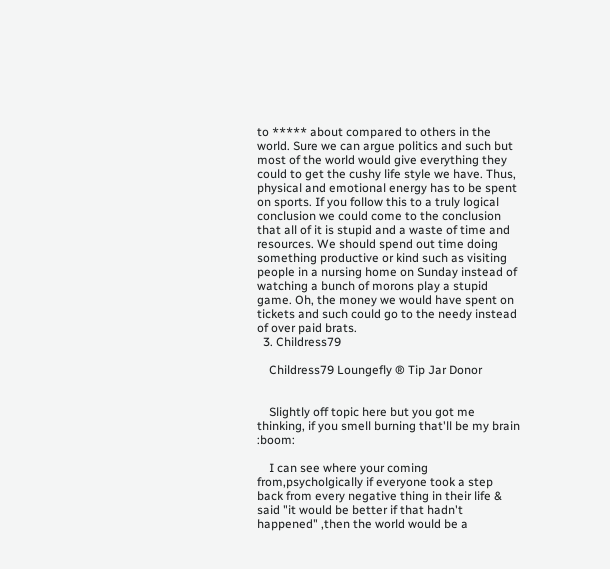to ***** about compared to others in the world. Sure we can argue politics and such but most of the world would give everything they could to get the cushy life style we have. Thus, physical and emotional energy has to be spent on sports. If you follow this to a truly logical conclusion we could come to the conclusion that all of it is stupid and a waste of time and resources. We should spend out time doing something productive or kind such as visiting people in a nursing home on Sunday instead of watching a bunch of morons play a stupid game. Oh, the money we would have spent on tickets and such could go to the needy instead of over paid brats.
  3. Childress79

    Childress79 Loungefly ® Tip Jar Donor


    Slightly off topic here but you got me thinking, if you smell burning that'll be my brain :boom:

    I can see where your coming from,psycholgically if everyone took a step back from every negative thing in their life & said "it would be better if that hadn't happened" ,then the world would be a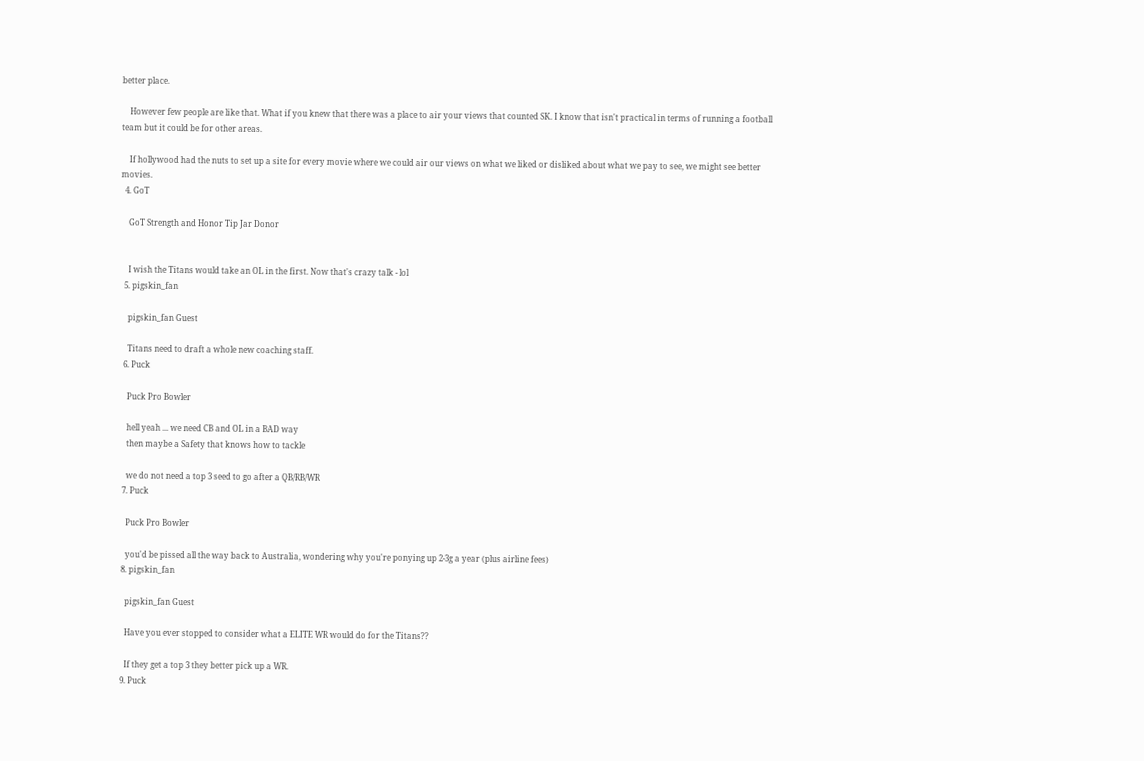better place.

    However few people are like that. What if you knew that there was a place to air your views that counted SK. I know that isn't practical in terms of running a football team but it could be for other areas.

    If hollywood had the nuts to set up a site for every movie where we could air our views on what we liked or disliked about what we pay to see, we might see better movies.
  4. GoT

    GoT Strength and Honor Tip Jar Donor


    I wish the Titans would take an OL in the first. Now that's crazy talk - lol
  5. pigskin_fan

    pigskin_fan Guest

    Titans need to draft a whole new coaching staff.
  6. Puck

    Puck Pro Bowler

    hell yeah ... we need CB and OL in a BAD way
    then maybe a Safety that knows how to tackle

    we do not need a top 3 seed to go after a QB/RB/WR
  7. Puck

    Puck Pro Bowler

    you'd be pissed all the way back to Australia, wondering why you're ponying up 2-3g a year (plus airline fees)
  8. pigskin_fan

    pigskin_fan Guest

    Have you ever stopped to consider what a ELITE WR would do for the Titans??

    If they get a top 3 they better pick up a WR.
  9. Puck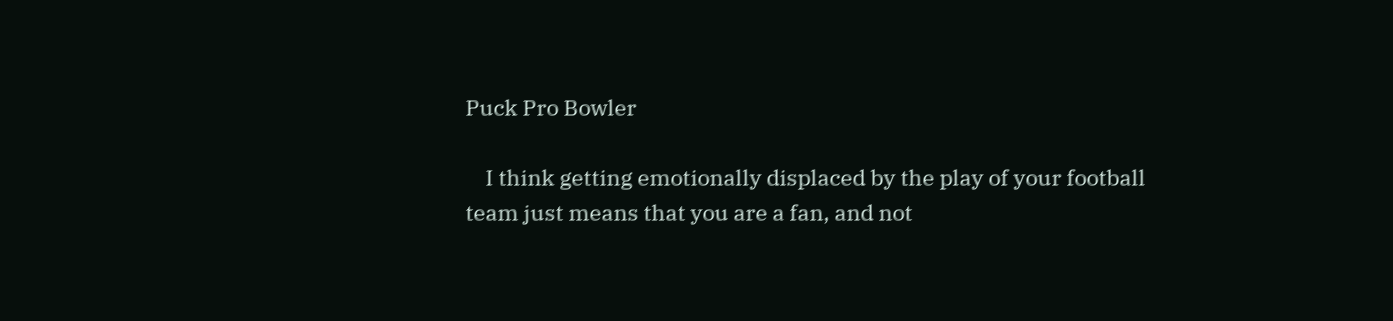Puck Pro Bowler

    I think getting emotionally displaced by the play of your football team just means that you are a fan, and not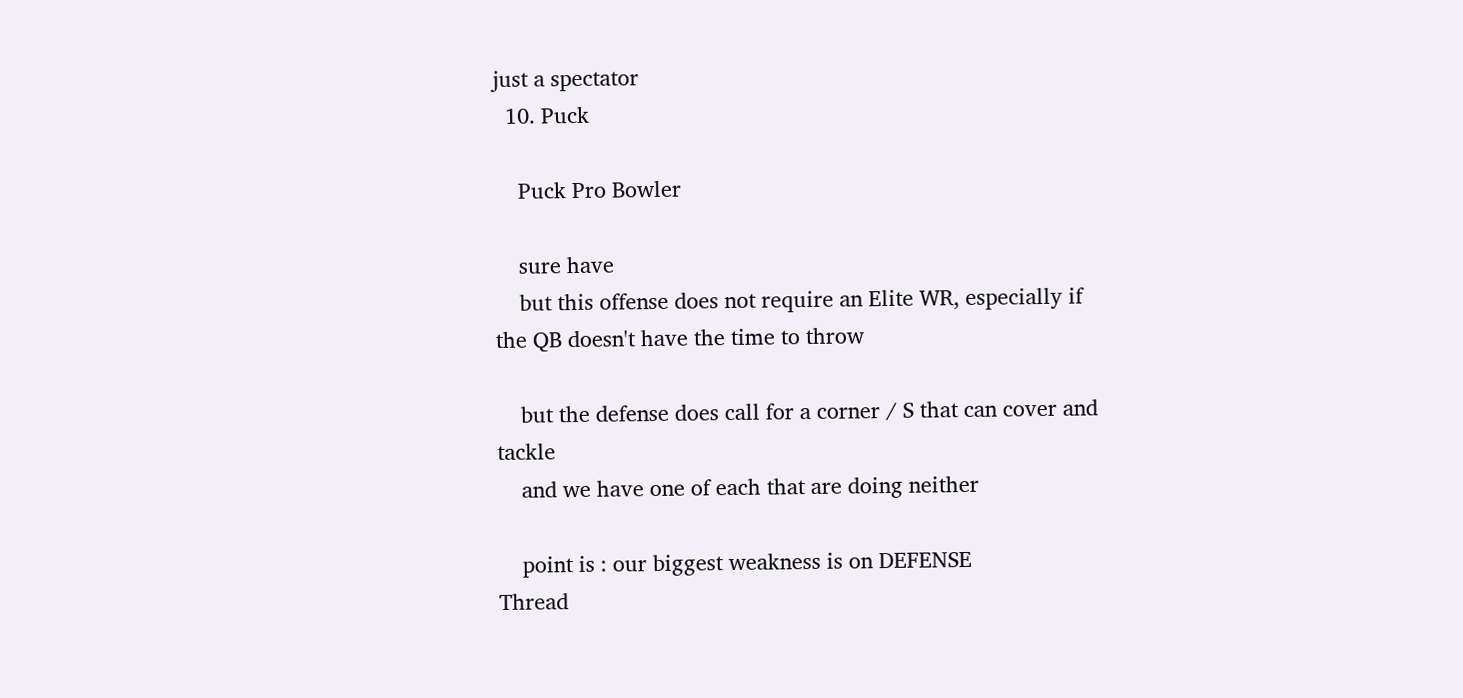just a spectator
  10. Puck

    Puck Pro Bowler

    sure have
    but this offense does not require an Elite WR, especially if the QB doesn't have the time to throw

    but the defense does call for a corner / S that can cover and tackle
    and we have one of each that are doing neither

    point is : our biggest weakness is on DEFENSE
Thread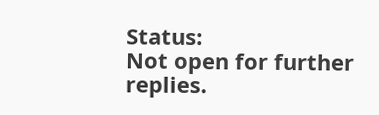Status:
Not open for further replies.